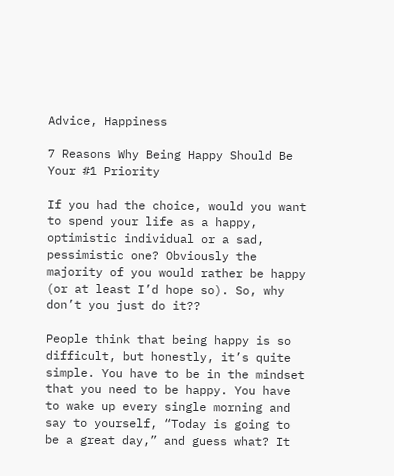Advice, Happiness

7 Reasons Why Being Happy Should Be Your #1 Priority

If you had the choice, would you want to spend your life as a happy, optimistic individual or a sad, pessimistic one? Obviously the majority of you would rather be happy (or at least I’d hope so). So, why don’t you just do it??

People think that being happy is so difficult, but honestly, it’s quite simple. You have to be in the mindset that you need to be happy. You have to wake up every single morning and say to yourself, “Today is going to be a great day,” and guess what? It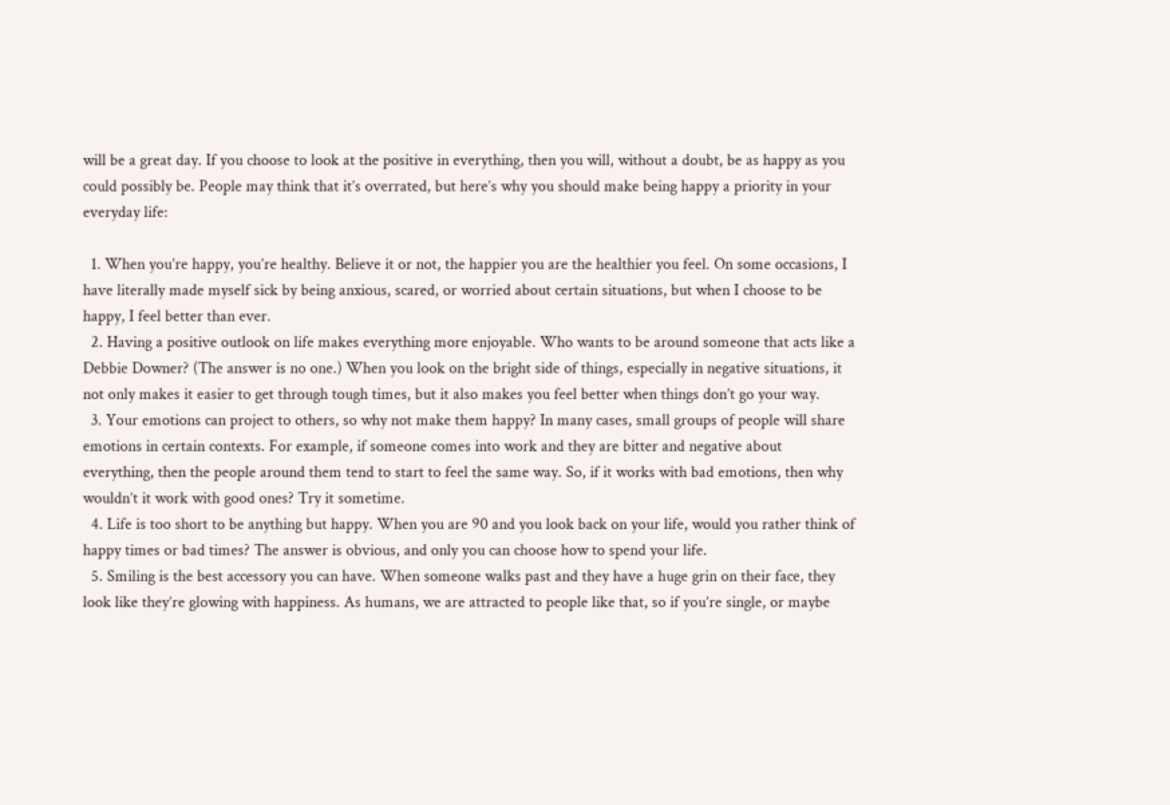will be a great day. If you choose to look at the positive in everything, then you will, without a doubt, be as happy as you could possibly be. People may think that it’s overrated, but here’s why you should make being happy a priority in your everyday life:

  1. When you’re happy, you’re healthy. Believe it or not, the happier you are the healthier you feel. On some occasions, I have literally made myself sick by being anxious, scared, or worried about certain situations, but when I choose to be happy, I feel better than ever.
  2. Having a positive outlook on life makes everything more enjoyable. Who wants to be around someone that acts like a Debbie Downer? (The answer is no one.) When you look on the bright side of things, especially in negative situations, it not only makes it easier to get through tough times, but it also makes you feel better when things don’t go your way.
  3. Your emotions can project to others, so why not make them happy? In many cases, small groups of people will share emotions in certain contexts. For example, if someone comes into work and they are bitter and negative about everything, then the people around them tend to start to feel the same way. So, if it works with bad emotions, then why wouldn’t it work with good ones? Try it sometime.
  4. Life is too short to be anything but happy. When you are 90 and you look back on your life, would you rather think of happy times or bad times? The answer is obvious, and only you can choose how to spend your life.
  5. Smiling is the best accessory you can have. When someone walks past and they have a huge grin on their face, they look like they’re glowing with happiness. As humans, we are attracted to people like that, so if you’re single, or maybe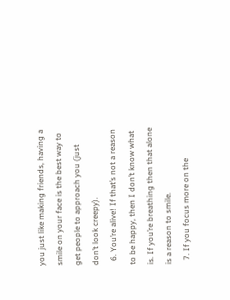you just like making friends, having a smile on your face is the best way to get people to approach you (just don’t look creepy).
  6. You’re alive! If that’s not a reason to be happy, then I don’t know what is. If you’re breathing then that alone is a reason to smile.
  7. If you focus more on the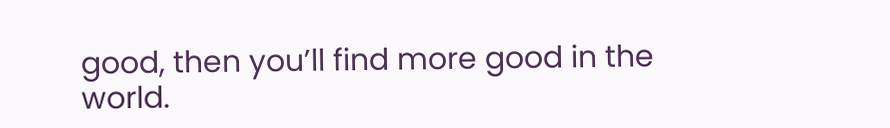good, then you’ll find more good in the world.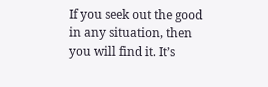If you seek out the good in any situation, then you will find it. It’s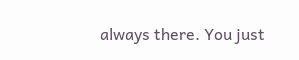always there. You just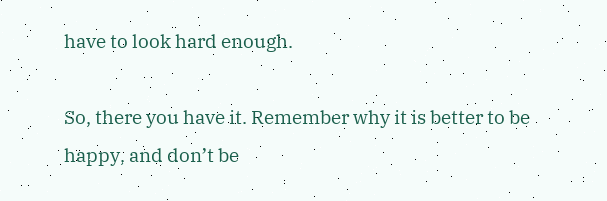have to look hard enough.

So, there you have it. Remember why it is better to be happy, and don’t be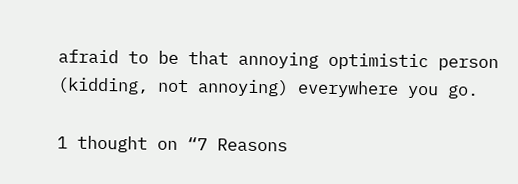afraid to be that annoying optimistic person (kidding, not annoying) everywhere you go.

1 thought on “7 Reasons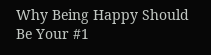Why Being Happy Should Be Your #1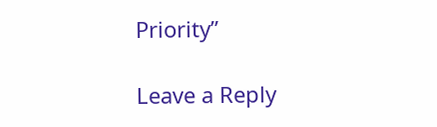Priority”

Leave a Reply